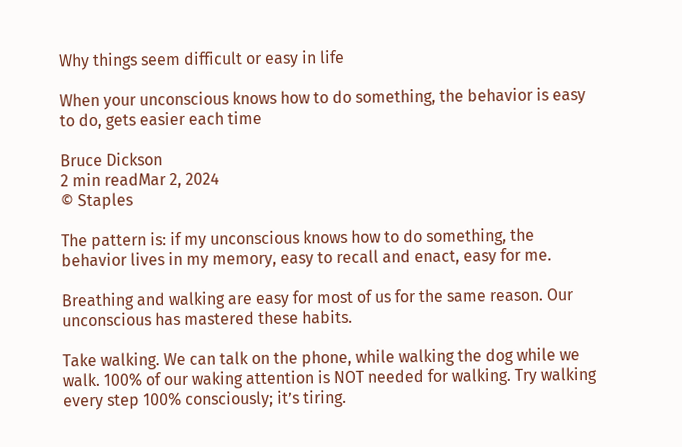Why things seem difficult or easy in life

When your unconscious knows how to do something, the behavior is easy to do, gets easier each time

Bruce Dickson
2 min readMar 2, 2024
© Staples

The pattern is: if my unconscious knows how to do something, the behavior lives in my memory, easy to recall and enact, easy for me.

Breathing and walking are easy for most of us for the same reason. Our unconscious has mastered these habits.

Take walking. We can talk on the phone, while walking the dog while we walk. 100% of our waking attention is NOT needed for walking. Try walking every step 100% consciously; it’s tiring.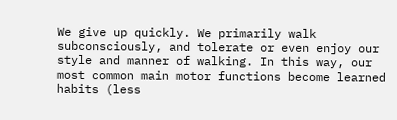We give up quickly. We primarily walk subconsciously, and tolerate or even enjoy our style and manner of walking. In this way, our most common main motor functions become learned habits (less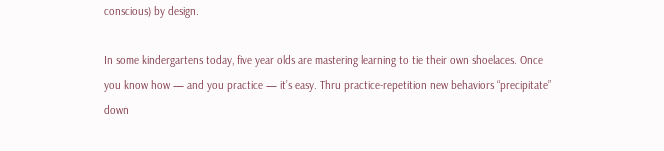conscious) by design.

In some kindergartens today, five year olds are mastering learning to tie their own shoelaces. Once you know how — and you practice — it’s easy. Thru practice-repetition new behaviors “precipitate” down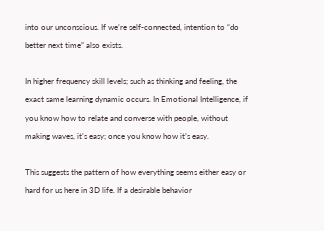into our unconscious. If we’re self-connected, intention to “do better next time” also exists.

In higher frequency skill levels; such as thinking and feeling, the exact same learning dynamic occurs. In Emotional Intelligence, if you know how to relate and converse with people, without making waves, it’s easy; once you know how it’s easy.

This suggests the pattern of how everything seems either easy or hard for us here in 3D life. If a desirable behavior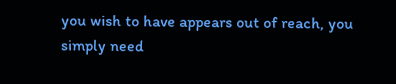you wish to have appears out of reach, you simply need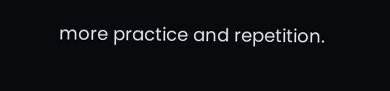more practice and repetition.